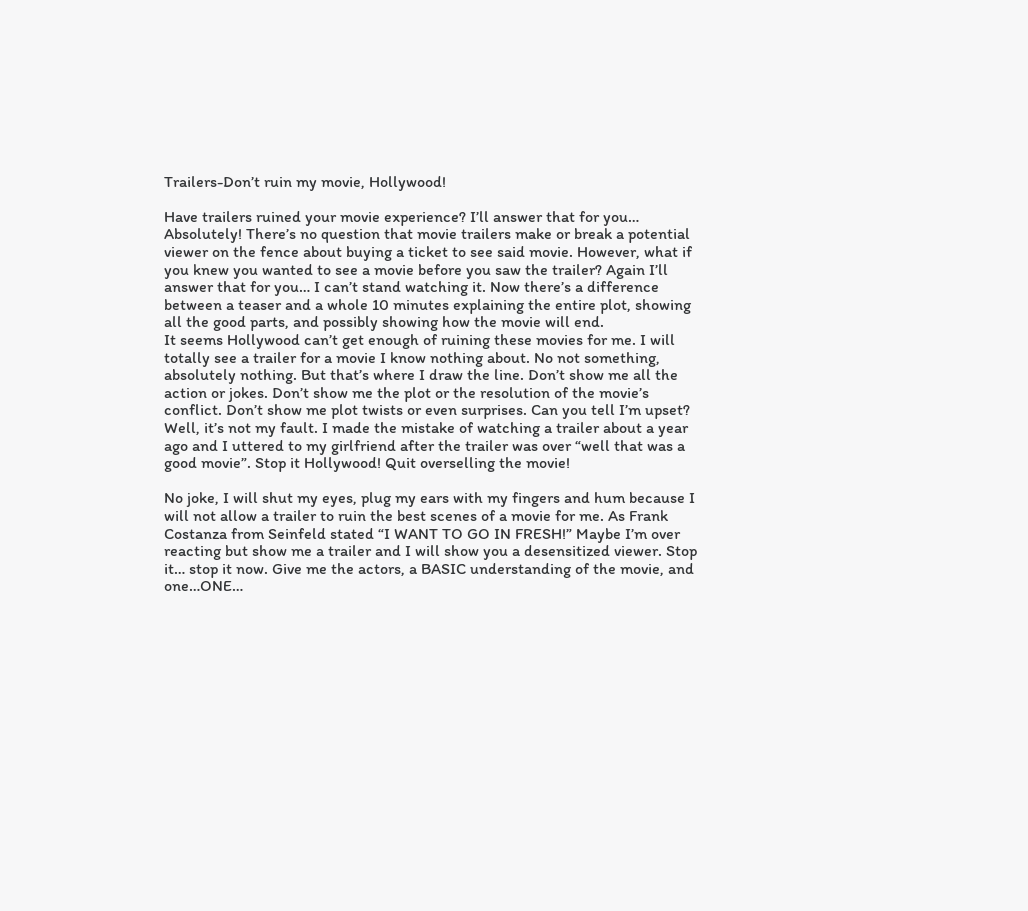Trailers-Don’t ruin my movie, Hollywood!

Have trailers ruined your movie experience? I’ll answer that for you… Absolutely! There’s no question that movie trailers make or break a potential viewer on the fence about buying a ticket to see said movie. However, what if you knew you wanted to see a movie before you saw the trailer? Again I’ll answer that for you… I can’t stand watching it. Now there’s a difference between a teaser and a whole 10 minutes explaining the entire plot, showing all the good parts, and possibly showing how the movie will end.
It seems Hollywood can’t get enough of ruining these movies for me. I will totally see a trailer for a movie I know nothing about. No not something, absolutely nothing. But that’s where I draw the line. Don’t show me all the action or jokes. Don’t show me the plot or the resolution of the movie’s conflict. Don’t show me plot twists or even surprises. Can you tell I’m upset? Well, it’s not my fault. I made the mistake of watching a trailer about a year ago and I uttered to my girlfriend after the trailer was over “well that was a good movie”. Stop it Hollywood! Quit overselling the movie!

No joke, I will shut my eyes, plug my ears with my fingers and hum because I will not allow a trailer to ruin the best scenes of a movie for me. As Frank Costanza from Seinfeld stated “I WANT TO GO IN FRESH!” Maybe I’m over reacting but show me a trailer and I will show you a desensitized viewer. Stop it… stop it now. Give me the actors, a BASIC understanding of the movie, and one…ONE…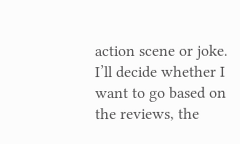action scene or joke. I’ll decide whether I want to go based on the reviews, the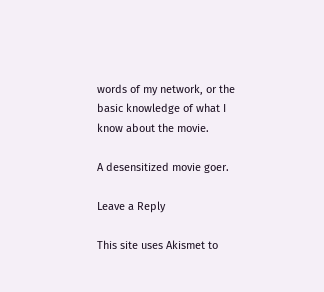words of my network, or the basic knowledge of what I know about the movie.

A desensitized movie goer.

Leave a Reply

This site uses Akismet to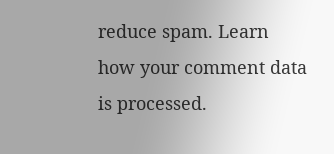reduce spam. Learn how your comment data is processed.